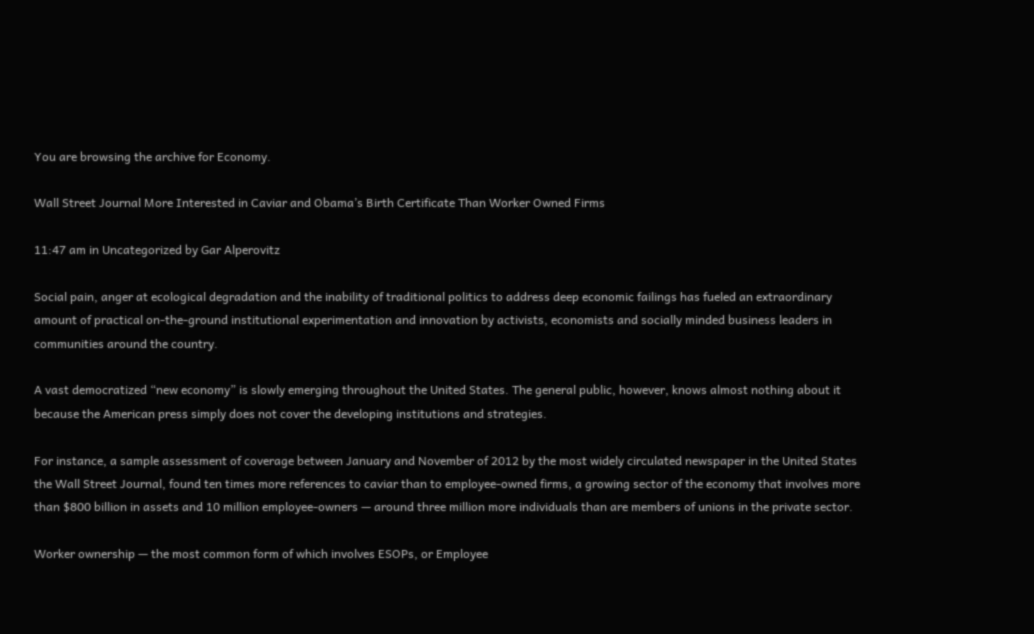You are browsing the archive for Economy.

Wall Street Journal More Interested in Caviar and Obama’s Birth Certificate Than Worker Owned Firms

11:47 am in Uncategorized by Gar Alperovitz

Social pain, anger at ecological degradation and the inability of traditional politics to address deep economic failings has fueled an extraordinary amount of practical on-the-ground institutional experimentation and innovation by activists, economists and socially minded business leaders in communities around the country.

A vast democratized “new economy” is slowly emerging throughout the United States. The general public, however, knows almost nothing about it because the American press simply does not cover the developing institutions and strategies.

For instance, a sample assessment of coverage between January and November of 2012 by the most widely circulated newspaper in the United States the Wall Street Journal, found ten times more references to caviar than to employee-owned firms, a growing sector of the economy that involves more than $800 billion in assets and 10 million employee-owners — around three million more individuals than are members of unions in the private sector.

Worker ownership — the most common form of which involves ESOPs, or Employee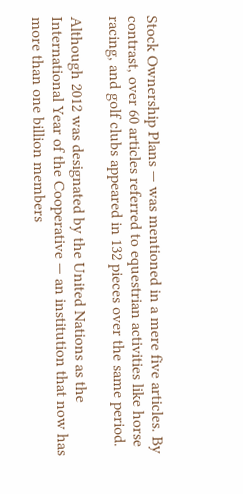Stock Ownership Plans — was mentioned in a mere five articles. By contrast, over 60 articles referred to equestrian activities like horse racing, and golf clubs appeared in 132 pieces over the same period.

Although 2012 was designated by the United Nations as the International Year of the Cooperative — an institution that now has more than one billion members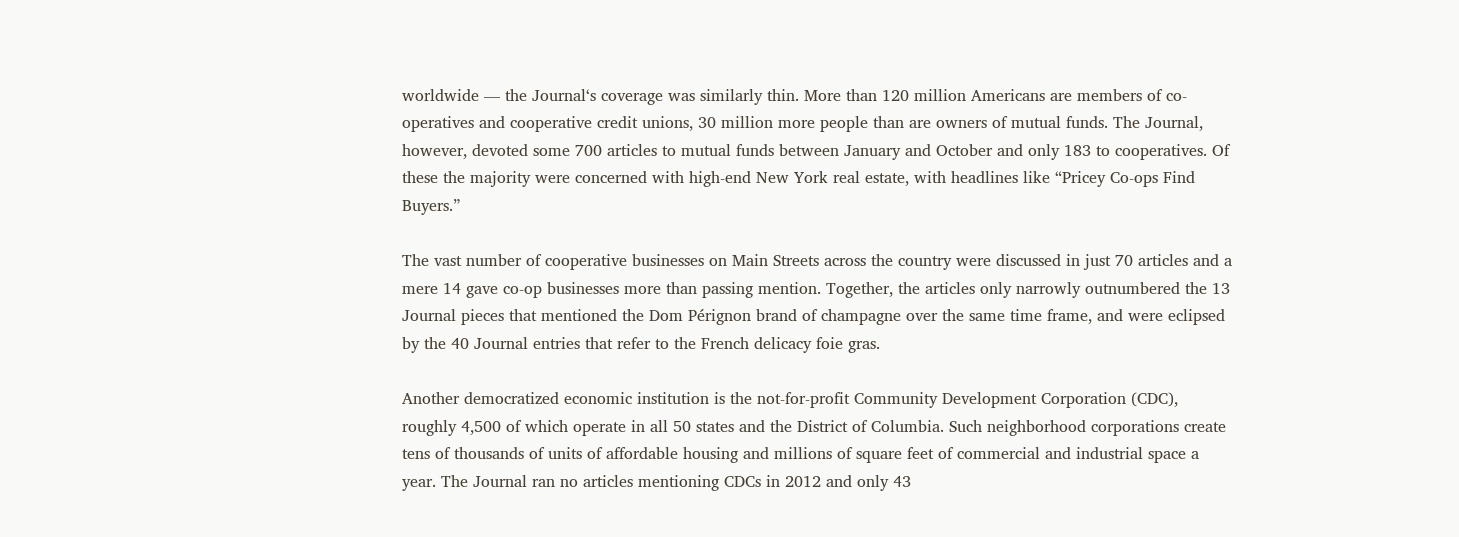worldwide — the Journal‘s coverage was similarly thin. More than 120 million Americans are members of co-operatives and cooperative credit unions, 30 million more people than are owners of mutual funds. The Journal, however, devoted some 700 articles to mutual funds between January and October and only 183 to cooperatives. Of these the majority were concerned with high-end New York real estate, with headlines like “Pricey Co-ops Find Buyers.”

The vast number of cooperative businesses on Main Streets across the country were discussed in just 70 articles and a mere 14 gave co-op businesses more than passing mention. Together, the articles only narrowly outnumbered the 13 Journal pieces that mentioned the Dom Pérignon brand of champagne over the same time frame, and were eclipsed by the 40 Journal entries that refer to the French delicacy foie gras.

Another democratized economic institution is the not-for-profit Community Development Corporation (CDC), roughly 4,500 of which operate in all 50 states and the District of Columbia. Such neighborhood corporations create tens of thousands of units of affordable housing and millions of square feet of commercial and industrial space a year. The Journal ran no articles mentioning CDCs in 2012 and only 43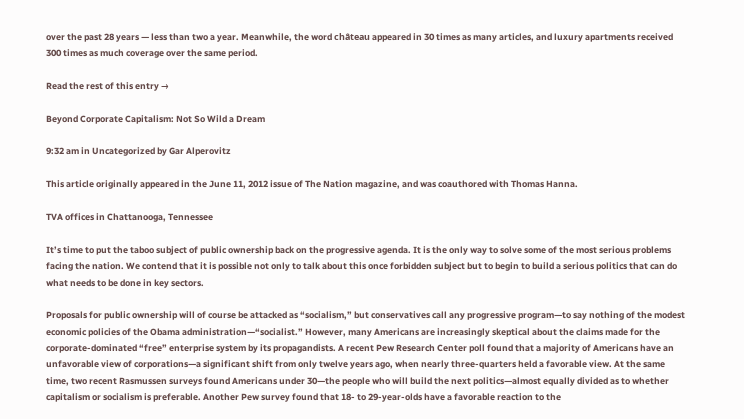over the past 28 years — less than two a year. Meanwhile, the word château appeared in 30 times as many articles, and luxury apartments received 300 times as much coverage over the same period.

Read the rest of this entry →

Beyond Corporate Capitalism: Not So Wild a Dream

9:32 am in Uncategorized by Gar Alperovitz

This article originally appeared in the June 11, 2012 issue of The Nation magazine, and was coauthored with Thomas Hanna.

TVA offices in Chattanooga, Tennessee

It’s time to put the taboo subject of public ownership back on the progressive agenda. It is the only way to solve some of the most serious problems facing the nation. We contend that it is possible not only to talk about this once forbidden subject but to begin to build a serious politics that can do what needs to be done in key sectors.

Proposals for public ownership will of course be attacked as “socialism,” but conservatives call any progressive program—to say nothing of the modest economic policies of the Obama administration—“socialist.” However, many Americans are increasingly skeptical about the claims made for the corporate-dominated “free” enterprise system by its propagandists. A recent Pew Research Center poll found that a majority of Americans have an unfavorable view of corporations—a significant shift from only twelve years ago, when nearly three-quarters held a favorable view. At the same time, two recent Rasmussen surveys found Americans under 30—the people who will build the next politics—almost equally divided as to whether capitalism or socialism is preferable. Another Pew survey found that 18- to 29-year-olds have a favorable reaction to the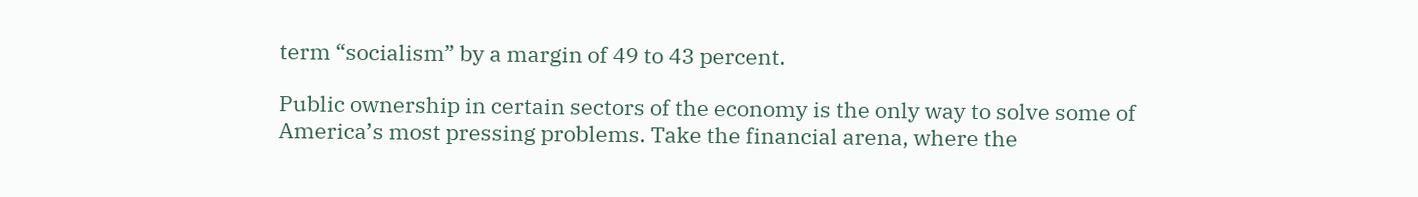term “socialism” by a margin of 49 to 43 percent.

Public ownership in certain sectors of the economy is the only way to solve some of America’s most pressing problems. Take the financial arena, where the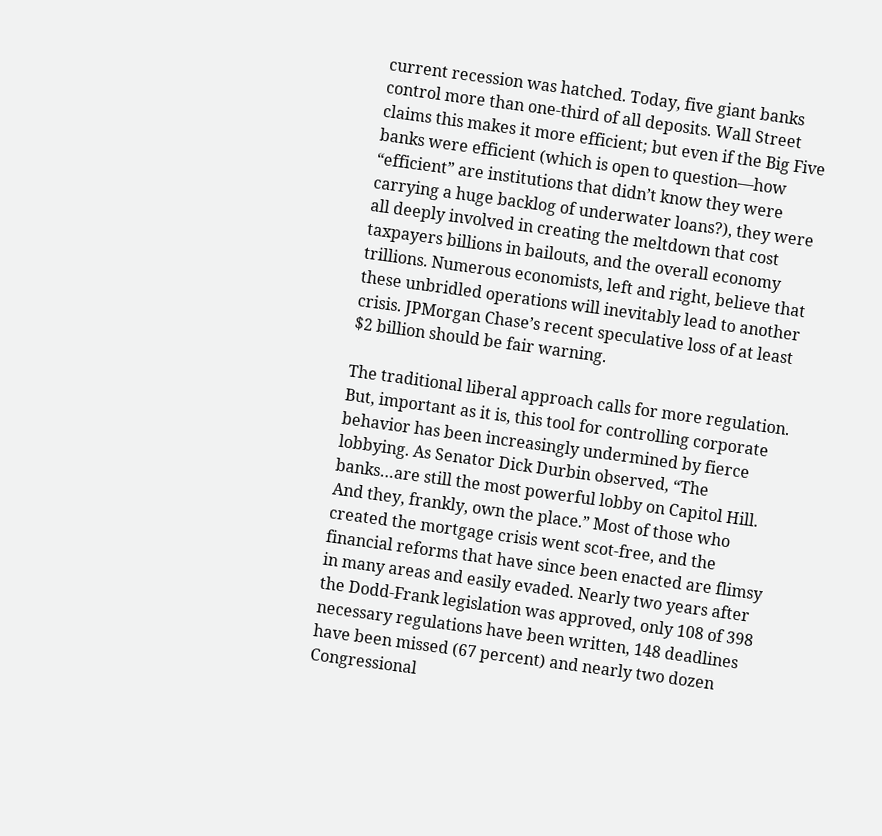current recession was hatched. Today, five giant banks control more than one-third of all deposits. Wall Street claims this makes it more efficient; but even if the Big Five banks were efficient (which is open to question—how “efficient” are institutions that didn’t know they were carrying a huge backlog of underwater loans?), they were all deeply involved in creating the meltdown that cost taxpayers billions in bailouts, and the overall economy trillions. Numerous economists, left and right, believe that these unbridled operations will inevitably lead to another crisis. JPMorgan Chase’s recent speculative loss of at least $2 billion should be fair warning.

The traditional liberal approach calls for more regulation. But, important as it is, this tool for controlling corporate behavior has been increasingly undermined by fierce lobbying. As Senator Dick Durbin observed, “The banks…are still the most powerful lobby on Capitol Hill. And they, frankly, own the place.” Most of those who created the mortgage crisis went scot-free, and the financial reforms that have since been enacted are flimsy in many areas and easily evaded. Nearly two years after the Dodd-Frank legislation was approved, only 108 of 398 necessary regulations have been written, 148 deadlines have been missed (67 percent) and nearly two dozen Congressional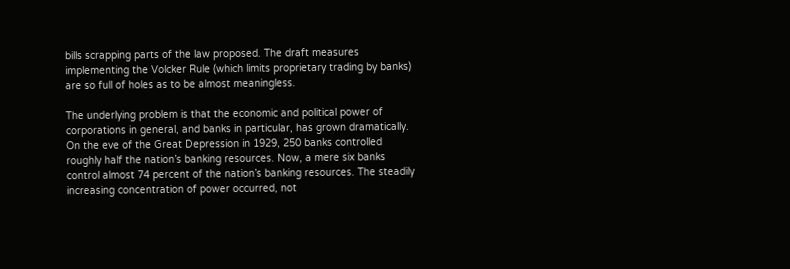bills scrapping parts of the law proposed. The draft measures implementing the Volcker Rule (which limits proprietary trading by banks) are so full of holes as to be almost meaningless.

The underlying problem is that the economic and political power of corporations in general, and banks in particular, has grown dramatically. On the eve of the Great Depression in 1929, 250 banks controlled roughly half the nation’s banking resources. Now, a mere six banks control almost 74 percent of the nation’s banking resources. The steadily increasing concentration of power occurred, not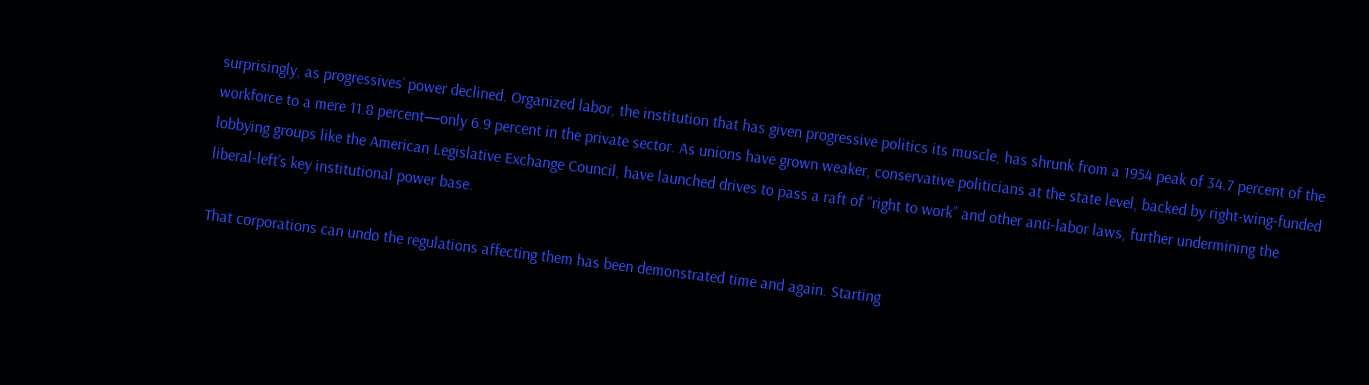surprisingly, as progressives’ power declined. Organized labor, the institution that has given progressive politics its muscle, has shrunk from a 1954 peak of 34.7 percent of the workforce to a mere 11.8 percent—only 6.9 percent in the private sector. As unions have grown weaker, conservative politicians at the state level, backed by right-wing-funded lobbying groups like the American Legislative Exchange Council, have launched drives to pass a raft of “right to work” and other anti-labor laws, further undermining the liberal-left’s key institutional power base.

That corporations can undo the regulations affecting them has been demonstrated time and again. Starting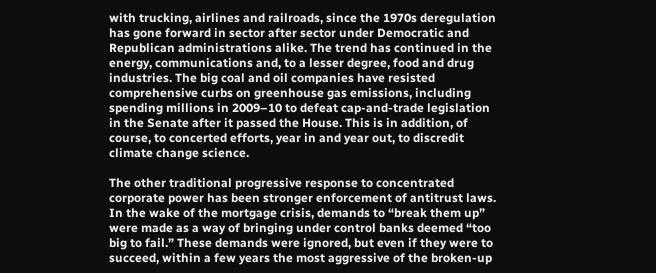with trucking, airlines and railroads, since the 1970s deregulation has gone forward in sector after sector under Democratic and Republican administrations alike. The trend has continued in the energy, communications and, to a lesser degree, food and drug industries. The big coal and oil companies have resisted comprehensive curbs on greenhouse gas emissions, including spending millions in 2009–10 to defeat cap-and-trade legislation in the Senate after it passed the House. This is in addition, of course, to concerted efforts, year in and year out, to discredit climate change science.

The other traditional progressive response to concentrated corporate power has been stronger enforcement of antitrust laws. In the wake of the mortgage crisis, demands to “break them up” were made as a way of bringing under control banks deemed “too big to fail.” These demands were ignored, but even if they were to succeed, within a few years the most aggressive of the broken-up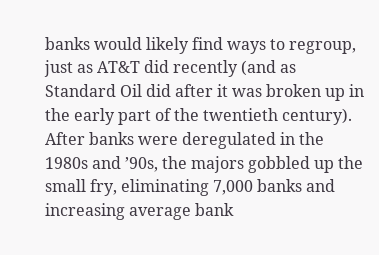banks would likely find ways to regroup, just as AT&T did recently (and as Standard Oil did after it was broken up in the early part of the twentieth century). After banks were deregulated in the 1980s and ’90s, the majors gobbled up the small fry, eliminating 7,000 banks and increasing average bank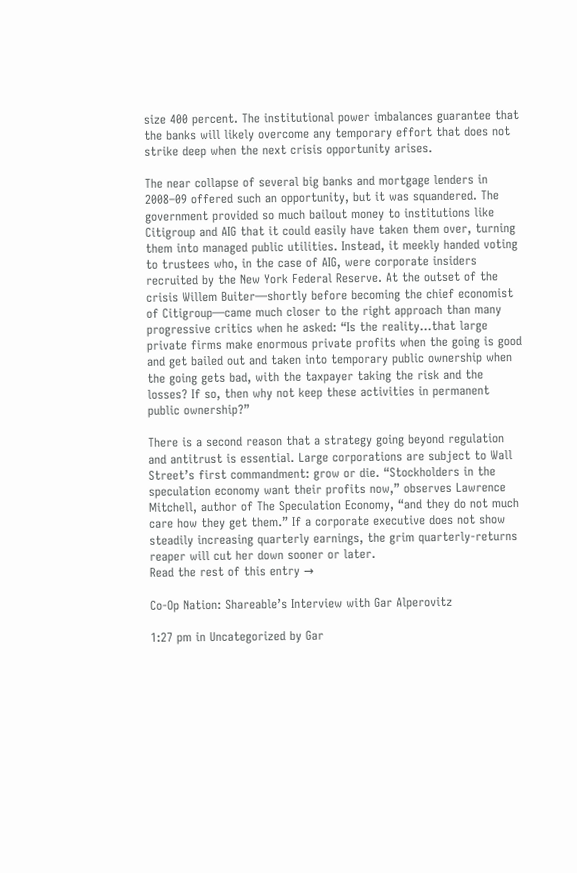size 400 percent. The institutional power imbalances guarantee that the banks will likely overcome any temporary effort that does not strike deep when the next crisis opportunity arises.

The near collapse of several big banks and mortgage lenders in 2008–09 offered such an opportunity, but it was squandered. The government provided so much bailout money to institutions like Citigroup and AIG that it could easily have taken them over, turning them into managed public utilities. Instead, it meekly handed voting to trustees who, in the case of AIG, were corporate insiders recruited by the New York Federal Reserve. At the outset of the crisis Willem Buiter—shortly before becoming the chief economist of Citigroup—came much closer to the right approach than many progressive critics when he asked: “Is the reality…that large private firms make enormous private profits when the going is good and get bailed out and taken into temporary public ownership when the going gets bad, with the taxpayer taking the risk and the losses? If so, then why not keep these activities in permanent public ownership?”

There is a second reason that a strategy going beyond regulation and antitrust is essential. Large corporations are subject to Wall Street’s first commandment: grow or die. “Stockholders in the speculation economy want their profits now,” observes Lawrence Mitchell, author of The Speculation Economy, “and they do not much care how they get them.” If a corporate executive does not show steadily increasing quarterly earnings, the grim quarterly-returns reaper will cut her down sooner or later.
Read the rest of this entry →

Co-Op Nation: Shareable’s Interview with Gar Alperovitz

1:27 pm in Uncategorized by Gar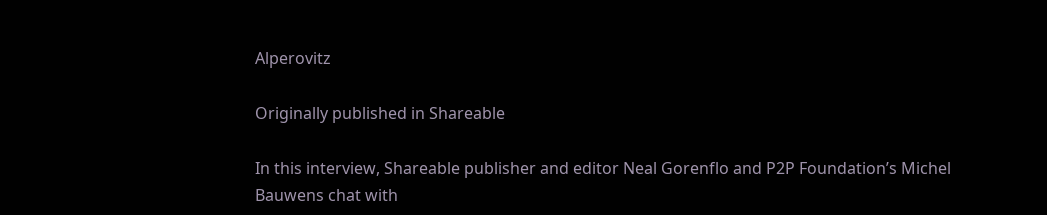Alperovitz

Originally published in Shareable

In this interview, Shareable publisher and editor Neal Gorenflo and P2P Foundation’s Michel Bauwens chat with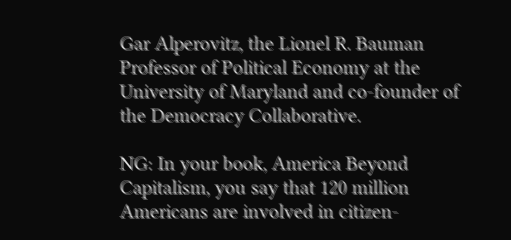Gar Alperovitz, the Lionel R. Bauman Professor of Political Economy at the University of Maryland and co-founder of the Democracy Collaborative.

NG: In your book, America Beyond Capitalism, you say that 120 million Americans are involved in citizen-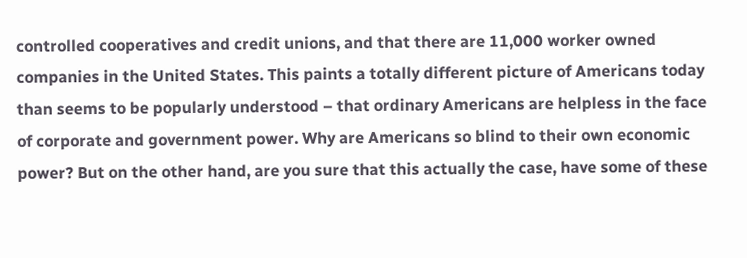controlled cooperatives and credit unions, and that there are 11,000 worker owned companies in the United States. This paints a totally different picture of Americans today than seems to be popularly understood – that ordinary Americans are helpless in the face of corporate and government power. Why are Americans so blind to their own economic power? But on the other hand, are you sure that this actually the case, have some of these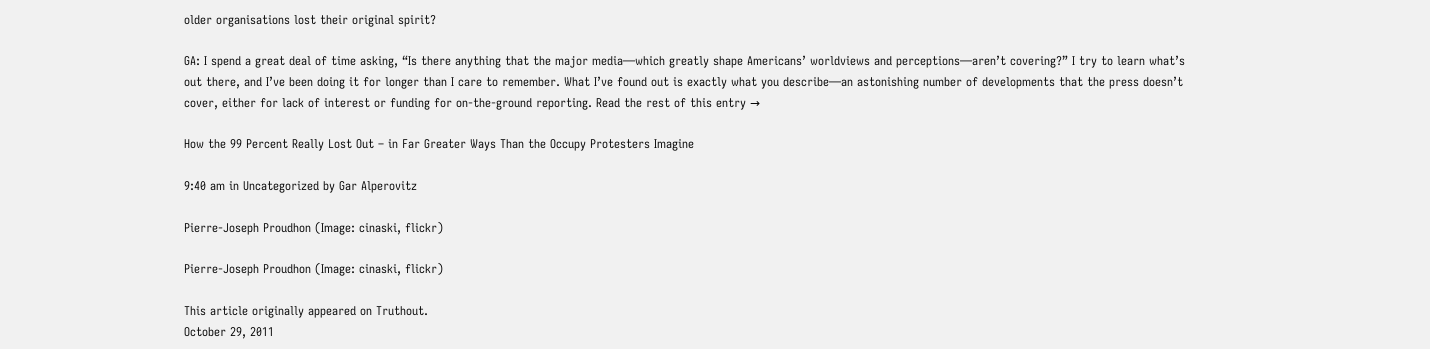older organisations lost their original spirit?

GA: I spend a great deal of time asking, “Is there anything that the major media—which greatly shape Americans’ worldviews and perceptions—aren’t covering?” I try to learn what’s out there, and I’ve been doing it for longer than I care to remember. What I’ve found out is exactly what you describe—an astonishing number of developments that the press doesn’t cover, either for lack of interest or funding for on-the-ground reporting. Read the rest of this entry →

How the 99 Percent Really Lost Out – in Far Greater Ways Than the Occupy Protesters Imagine

9:40 am in Uncategorized by Gar Alperovitz

Pierre-Joseph Proudhon (Image: cinaski, flickr)

Pierre-Joseph Proudhon (Image: cinaski, flickr)

This article originally appeared on Truthout.
October 29, 2011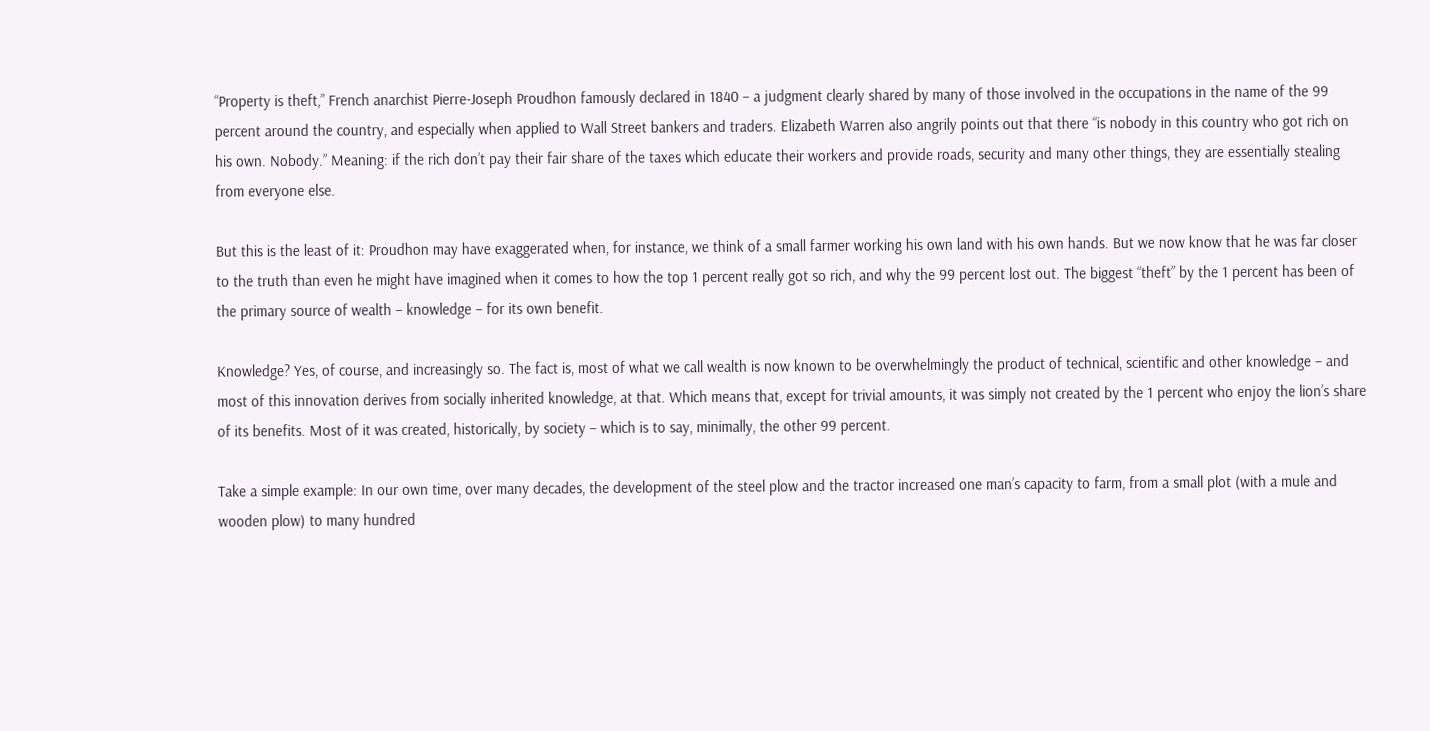“Property is theft,” French anarchist Pierre-Joseph Proudhon famously declared in 1840 – a judgment clearly shared by many of those involved in the occupations in the name of the 99 percent around the country, and especially when applied to Wall Street bankers and traders. Elizabeth Warren also angrily points out that there “is nobody in this country who got rich on his own. Nobody.” Meaning: if the rich don’t pay their fair share of the taxes which educate their workers and provide roads, security and many other things, they are essentially stealing from everyone else.

But this is the least of it: Proudhon may have exaggerated when, for instance, we think of a small farmer working his own land with his own hands. But we now know that he was far closer to the truth than even he might have imagined when it comes to how the top 1 percent really got so rich, and why the 99 percent lost out. The biggest “theft” by the 1 percent has been of the primary source of wealth – knowledge – for its own benefit.

Knowledge? Yes, of course, and increasingly so. The fact is, most of what we call wealth is now known to be overwhelmingly the product of technical, scientific and other knowledge – and most of this innovation derives from socially inherited knowledge, at that. Which means that, except for trivial amounts, it was simply not created by the 1 percent who enjoy the lion’s share of its benefits. Most of it was created, historically, by society – which is to say, minimally, the other 99 percent.

Take a simple example: In our own time, over many decades, the development of the steel plow and the tractor increased one man’s capacity to farm, from a small plot (with a mule and wooden plow) to many hundred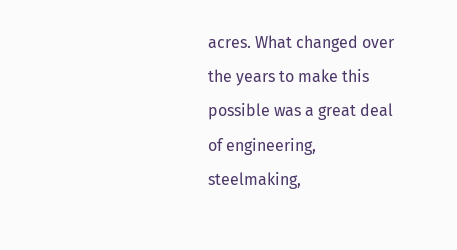acres. What changed over the years to make this possible was a great deal of engineering, steelmaking,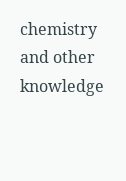chemistry and other knowledge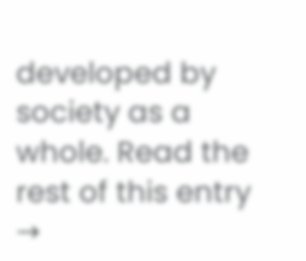developed by society as a whole. Read the rest of this entry →